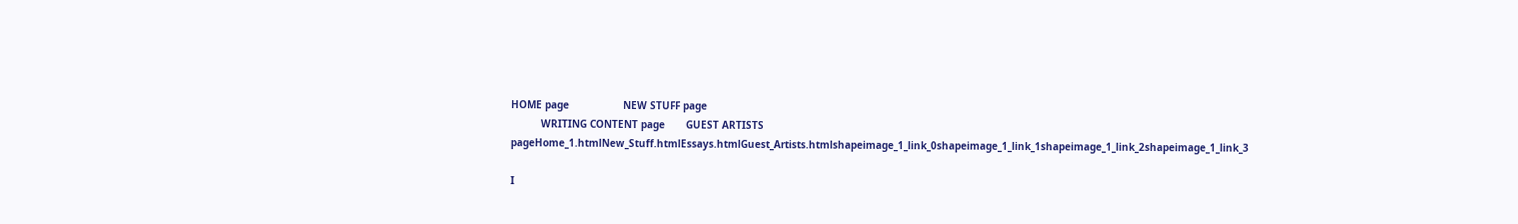HOME page                  NEW STUFF page
          WRITING CONTENT page       GUEST ARTISTS pageHome_1.htmlNew_Stuff.htmlEssays.htmlGuest_Artists.htmlshapeimage_1_link_0shapeimage_1_link_1shapeimage_1_link_2shapeimage_1_link_3

I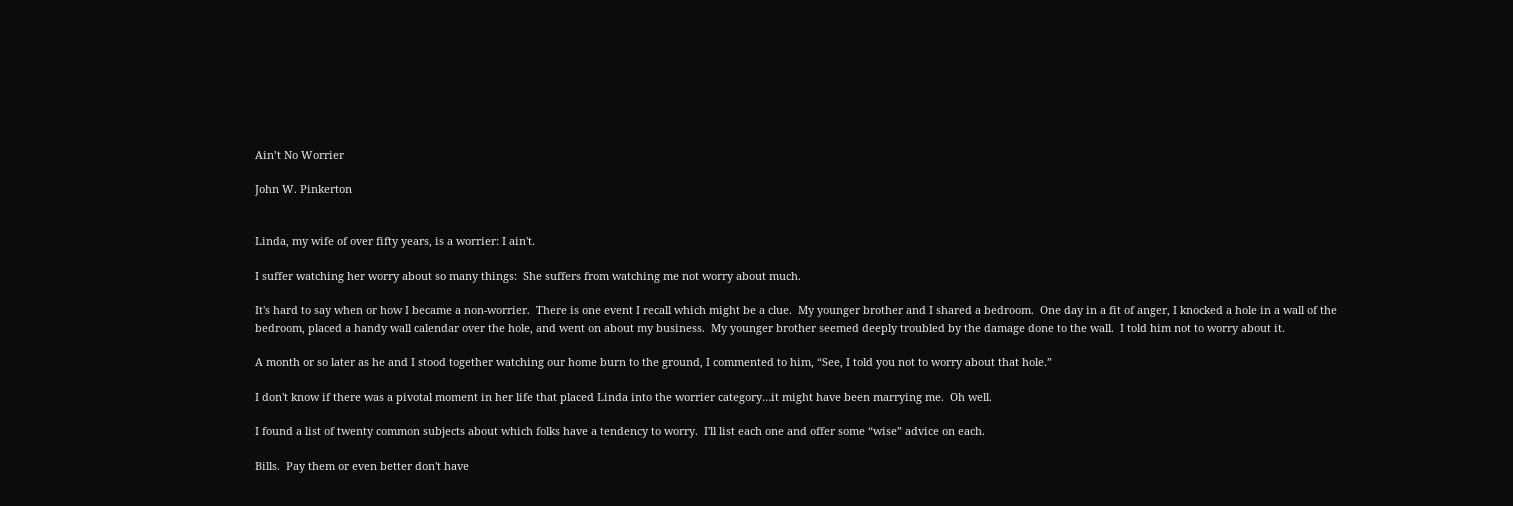Ain’t No Worrier

John W. Pinkerton


Linda, my wife of over fifty years, is a worrier: I ain't.

I suffer watching her worry about so many things:  She suffers from watching me not worry about much.

It's hard to say when or how I became a non-worrier.  There is one event I recall which might be a clue.  My younger brother and I shared a bedroom.  One day in a fit of anger, I knocked a hole in a wall of the bedroom, placed a handy wall calendar over the hole, and went on about my business.  My younger brother seemed deeply troubled by the damage done to the wall.  I told him not to worry about it.

A month or so later as he and I stood together watching our home burn to the ground, I commented to him, “See, I told you not to worry about that hole.”

I don't know if there was a pivotal moment in her life that placed Linda into the worrier category…it might have been marrying me.  Oh well.

I found a list of twenty common subjects about which folks have a tendency to worry.  I'll list each one and offer some “wise” advice on each.

Bills.  Pay them or even better don't have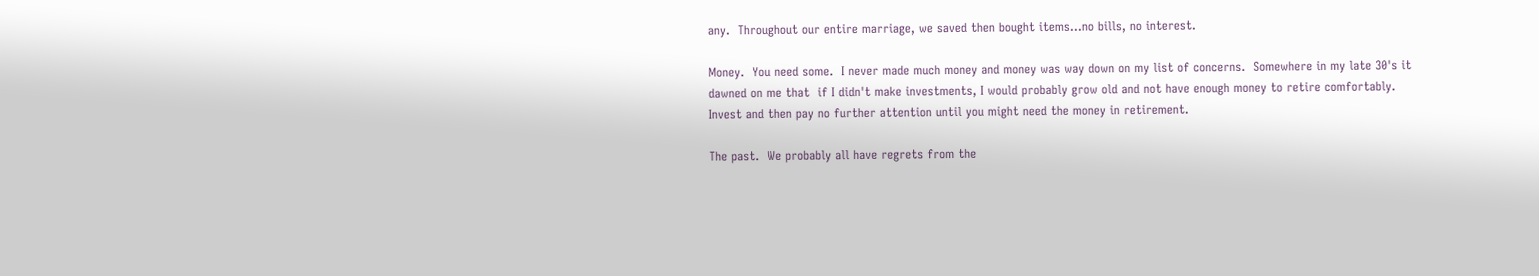any.  Throughout our entire marriage, we saved then bought items…no bills, no interest.

Money.  You need some.  I never made much money and money was way down on my list of concerns.  Somewhere in my late 30's it dawned on me that  if I didn't make investments, I would probably grow old and not have enough money to retire comfortably.  Invest and then pay no further attention until you might need the money in retirement.

The past.  We probably all have regrets from the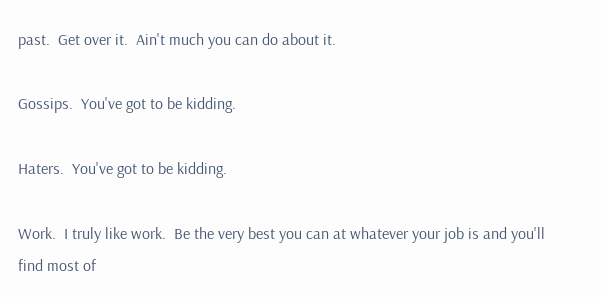past.  Get over it.  Ain't much you can do about it.

Gossips.  You've got to be kidding.

Haters.  You've got to be kidding.

Work.  I truly like work.  Be the very best you can at whatever your job is and you'll find most of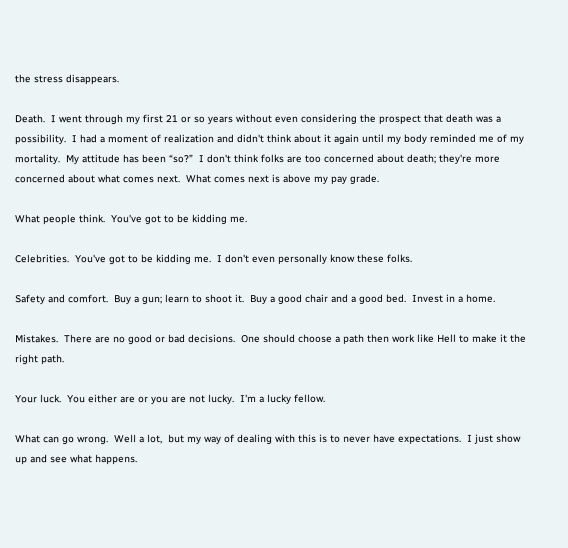the stress disappears.

Death.  I went through my first 21 or so years without even considering the prospect that death was a possibility.  I had a moment of realization and didn't think about it again until my body reminded me of my mortality.  My attitude has been “so?”  I don't think folks are too concerned about death; they're more concerned about what comes next.  What comes next is above my pay grade.

What people think.  You've got to be kidding me.

Celebrities.  You've got to be kidding me.  I don't even personally know these folks.

Safety and comfort.  Buy a gun; learn to shoot it.  Buy a good chair and a good bed.  Invest in a home.

Mistakes.  There are no good or bad decisions.  One should choose a path then work like Hell to make it the right path.

Your luck.  You either are or you are not lucky.  I'm a lucky fellow.

What can go wrong.  Well a lot,  but my way of dealing with this is to never have expectations.  I just show up and see what happens.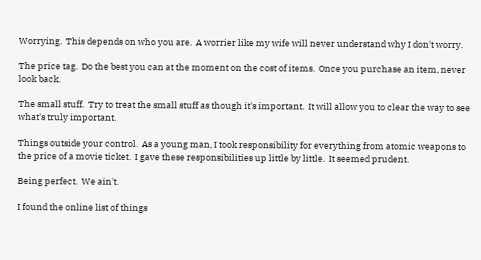Worrying.  This depends on who you are.  A worrier like my wife will never understand why I don't worry.

The price tag.  Do the best you can at the moment on the cost of items.  Once you purchase an item, never look back.

The small stuff.  Try to treat the small stuff as though it's important.  It will allow you to clear the way to see what's truly important.

Things outside your control.  As a young man, I took responsibility for everything from atomic weapons to the price of a movie ticket.  I gave these responsibilities up little by little.  It seemed prudent.

Being perfect.  We ain't.

I found the online list of things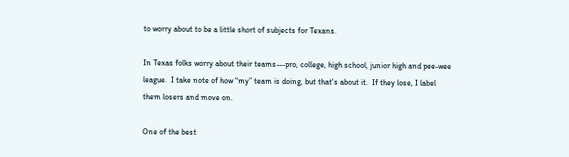to worry about to be a little short of subjects for Texans.

In Texas folks worry about their teams---pro, college, high school, junior high and pee-wee league.  I take note of how “my” team is doing, but that's about it.  If they lose, I label them losers and move on.

One of the best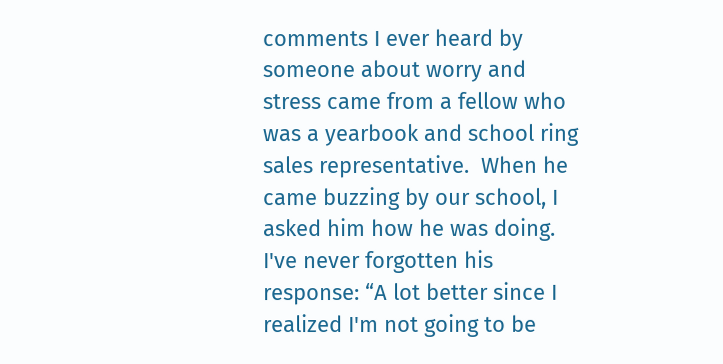comments I ever heard by someone about worry and stress came from a fellow who was a yearbook and school ring sales representative.  When he came buzzing by our school, I asked him how he was doing.  I've never forgotten his response: “A lot better since I realized I'm not going to be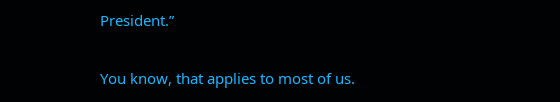President.”

You know, that applies to most of us.